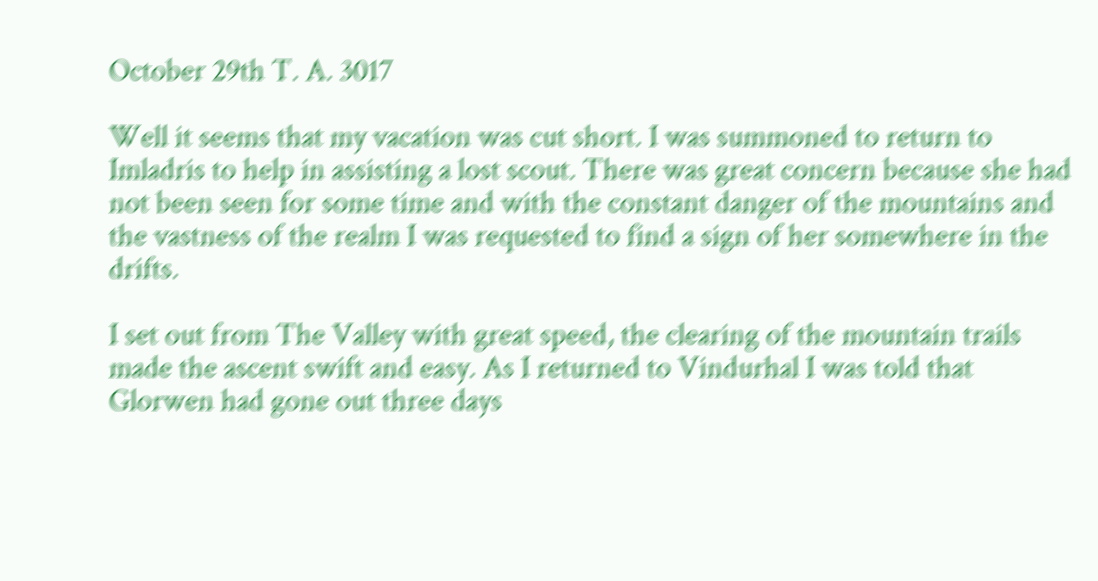October 29th T. A. 3017

Well it seems that my vacation was cut short. I was summoned to return to Imladris to help in assisting a lost scout. There was great concern because she had not been seen for some time and with the constant danger of the mountains and the vastness of the realm I was requested to find a sign of her somewhere in the drifts.

I set out from The Valley with great speed, the clearing of the mountain trails made the ascent swift and easy. As I returned to Vindurhal I was told that Glorwen had gone out three days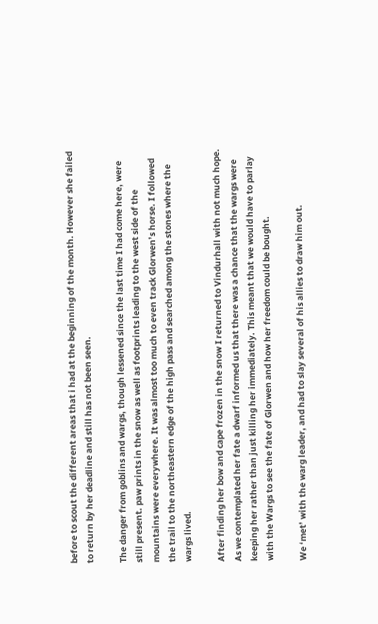before to scout the different areas that i had at the beginning of the month. However she failed to return by her deadline and still has not been seen.

The danger from goblins and wargs, though lessened since the last time I had come here, were still present. paw prints in the snow as well as footprints leading to the west side of the mountains were everywhere. It was almost too much to even track Glorwen’s horse. I followed the trail to the northeastern edge of the high pass and searched among the stones where the wargs lived.

After finding her bow and cape frozen in the snow I returned to Vindurhall with not much hope. As we contemplated her fate a dwarf informed us that there was a chance that the wargs were keeping her rather than just killing her immediately. This meant that we would have to parlay with the Wargs to see the fate of Glorwen and how her freedom could be bought.

We ‘met’ with the warg leader, and had to slay several of his allies to draw him out.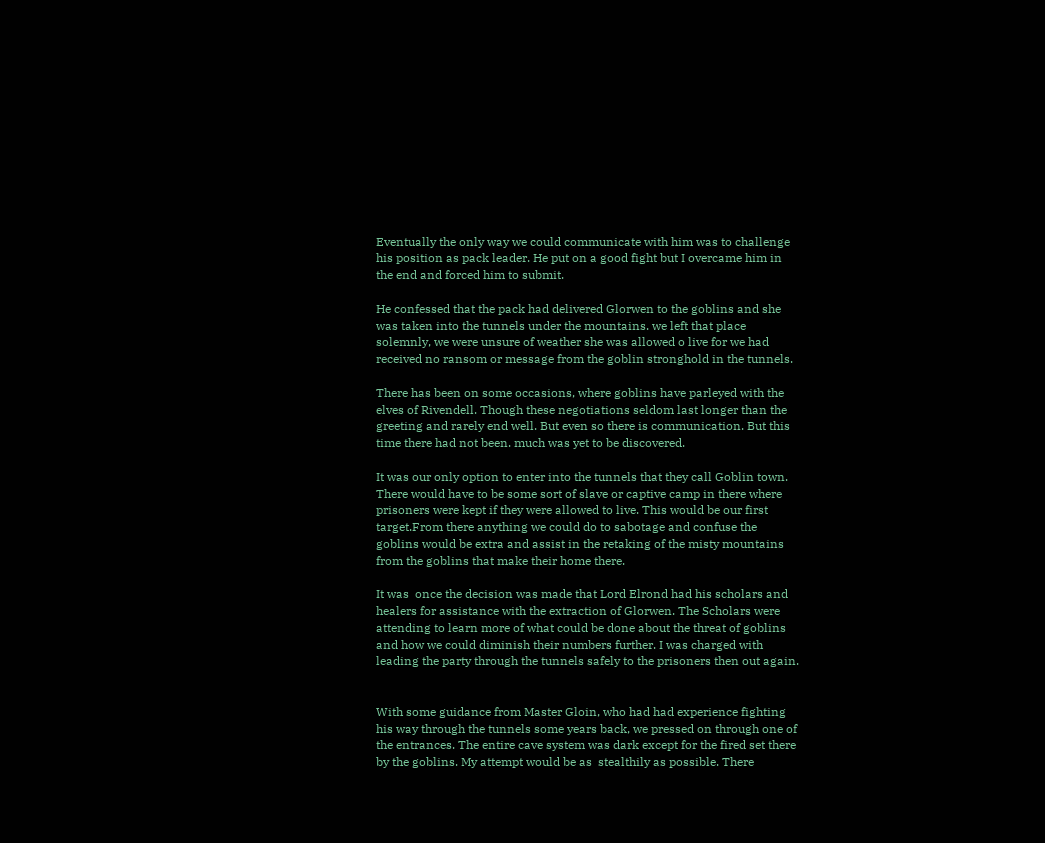Eventually the only way we could communicate with him was to challenge his position as pack leader. He put on a good fight but I overcame him in the end and forced him to submit.

He confessed that the pack had delivered Glorwen to the goblins and she was taken into the tunnels under the mountains. we left that place solemnly, we were unsure of weather she was allowed o live for we had received no ransom or message from the goblin stronghold in the tunnels.

There has been on some occasions, where goblins have parleyed with the elves of Rivendell. Though these negotiations seldom last longer than the greeting and rarely end well. But even so there is communication. But this time there had not been. much was yet to be discovered.

It was our only option to enter into the tunnels that they call Goblin town. There would have to be some sort of slave or captive camp in there where prisoners were kept if they were allowed to live. This would be our first target.From there anything we could do to sabotage and confuse the goblins would be extra and assist in the retaking of the misty mountains from the goblins that make their home there.

It was  once the decision was made that Lord Elrond had his scholars and healers for assistance with the extraction of Glorwen. The Scholars were attending to learn more of what could be done about the threat of goblins and how we could diminish their numbers further. I was charged with leading the party through the tunnels safely to the prisoners then out again.


With some guidance from Master Gloin, who had had experience fighting his way through the tunnels some years back, we pressed on through one of the entrances. The entire cave system was dark except for the fired set there by the goblins. My attempt would be as  stealthily as possible. There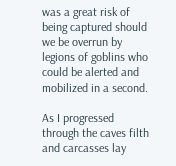was a great risk of being captured should we be overrun by legions of goblins who could be alerted and mobilized in a second.

As I progressed through the caves filth and carcasses lay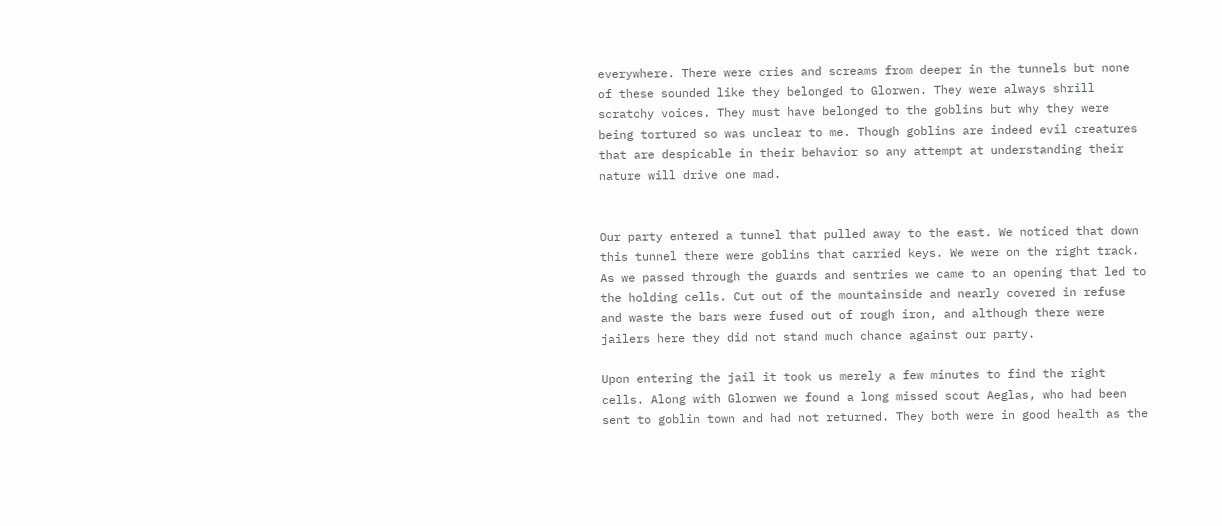everywhere. There were cries and screams from deeper in the tunnels but none of these sounded like they belonged to Glorwen. They were always shrill scratchy voices. They must have belonged to the goblins but why they were being tortured so was unclear to me. Though goblins are indeed evil creatures that are despicable in their behavior so any attempt at understanding their nature will drive one mad.


Our party entered a tunnel that pulled away to the east. We noticed that down this tunnel there were goblins that carried keys. We were on the right track. As we passed through the guards and sentries we came to an opening that led to the holding cells. Cut out of the mountainside and nearly covered in refuse and waste the bars were fused out of rough iron, and although there were jailers here they did not stand much chance against our party.

Upon entering the jail it took us merely a few minutes to find the right cells. Along with Glorwen we found a long missed scout Aeglas, who had been sent to goblin town and had not returned. They both were in good health as the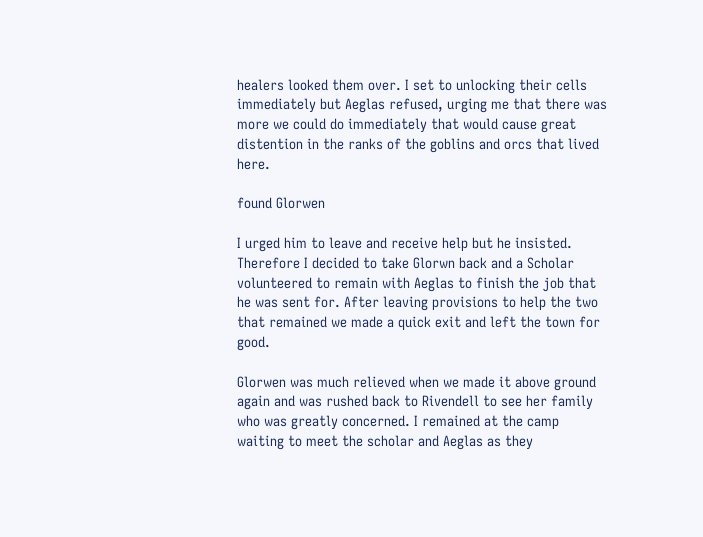healers looked them over. I set to unlocking their cells immediately but Aeglas refused, urging me that there was more we could do immediately that would cause great distention in the ranks of the goblins and orcs that lived here.

found Glorwen

I urged him to leave and receive help but he insisted. Therefore I decided to take Glorwn back and a Scholar volunteered to remain with Aeglas to finish the job that he was sent for. After leaving provisions to help the two that remained we made a quick exit and left the town for good.

Glorwen was much relieved when we made it above ground again and was rushed back to Rivendell to see her family who was greatly concerned. I remained at the camp waiting to meet the scholar and Aeglas as they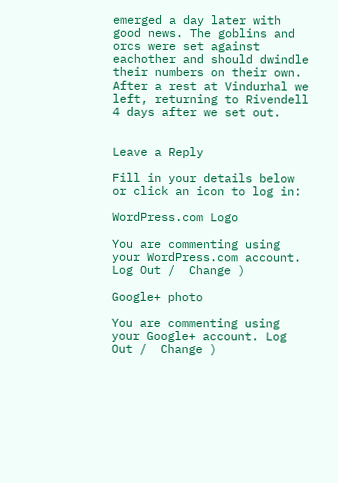emerged a day later with good news. The goblins and orcs were set against eachother and should dwindle their numbers on their own. After a rest at Vindurhal we left, returning to Rivendell 4 days after we set out.


Leave a Reply

Fill in your details below or click an icon to log in:

WordPress.com Logo

You are commenting using your WordPress.com account. Log Out /  Change )

Google+ photo

You are commenting using your Google+ account. Log Out /  Change )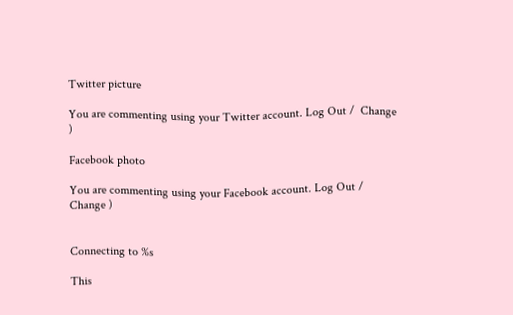Twitter picture

You are commenting using your Twitter account. Log Out /  Change )

Facebook photo

You are commenting using your Facebook account. Log Out /  Change )


Connecting to %s

This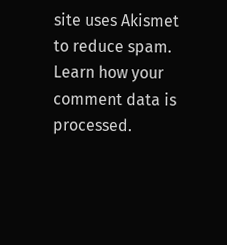site uses Akismet to reduce spam. Learn how your comment data is processed.